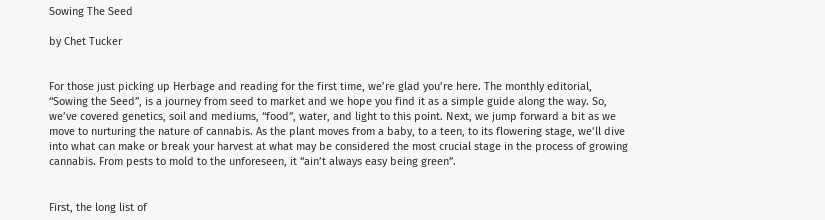Sowing The Seed

by Chet Tucker


For those just picking up Herbage and reading for the first time, we’re glad you’re here. The monthly editorial, “Sowing the Seed”, is a journey from seed to market and we hope you find it as a simple guide along the way. So, we’ve covered genetics, soil and mediums, “food”, water, and light to this point. Next, we jump forward a bit as we move to nurturing the nature of cannabis. As the plant moves from a baby, to a teen, to its flowering stage, we’ll dive into what can make or break your harvest at what may be considered the most crucial stage in the process of growing cannabis. From pests to mold to the unforeseen, it “ain’t always easy being green”.


First, the long list of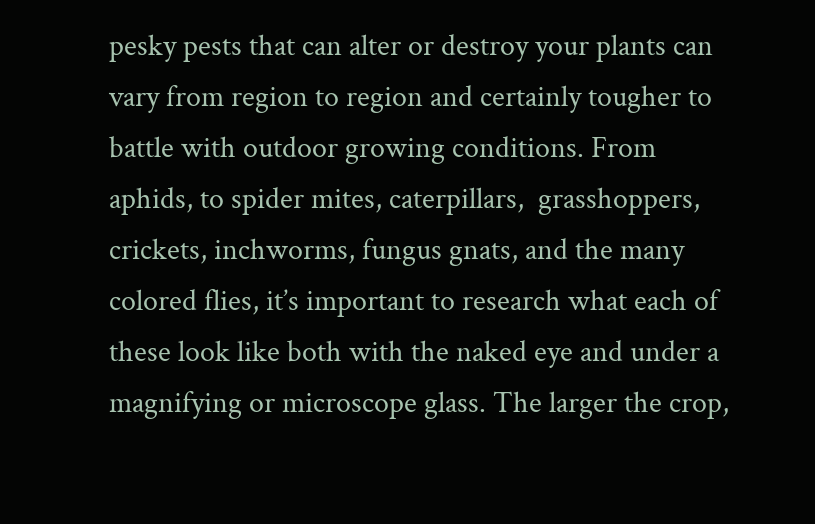pesky pests that can alter or destroy your plants can vary from region to region and certainly tougher to battle with outdoor growing conditions. From aphids, to spider mites, caterpillars,  grasshoppers, crickets, inchworms, fungus gnats, and the many colored flies, it’s important to research what each of these look like both with the naked eye and under a magnifying or microscope glass. The larger the crop,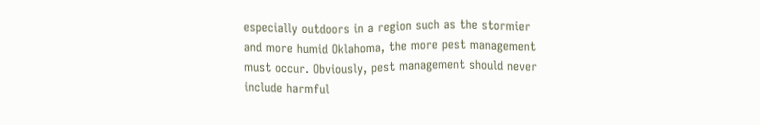especially outdoors in a region such as the stormier and more humid Oklahoma, the more pest management must occur. Obviously, pest management should never include harmful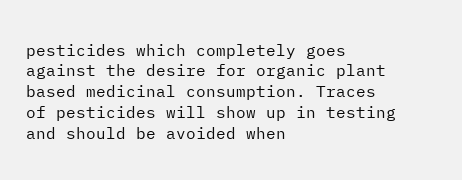pesticides which completely goes against the desire for organic plant based medicinal consumption. Traces of pesticides will show up in testing and should be avoided when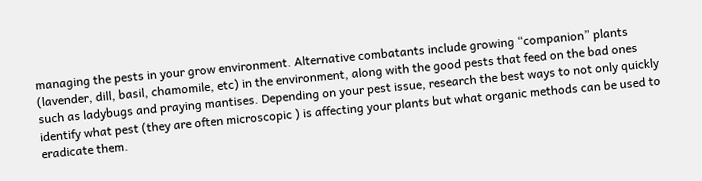managing the pests in your grow environment. Alternative combatants include growing “companion” plants (lavender, dill, basil, chamomile, etc) in the environment, along with the good pests that feed on the bad ones such as ladybugs and praying mantises. Depending on your pest issue, research the best ways to not only quickly identify what pest (they are often microscopic ) is affecting your plants but what organic methods can be used to eradicate them.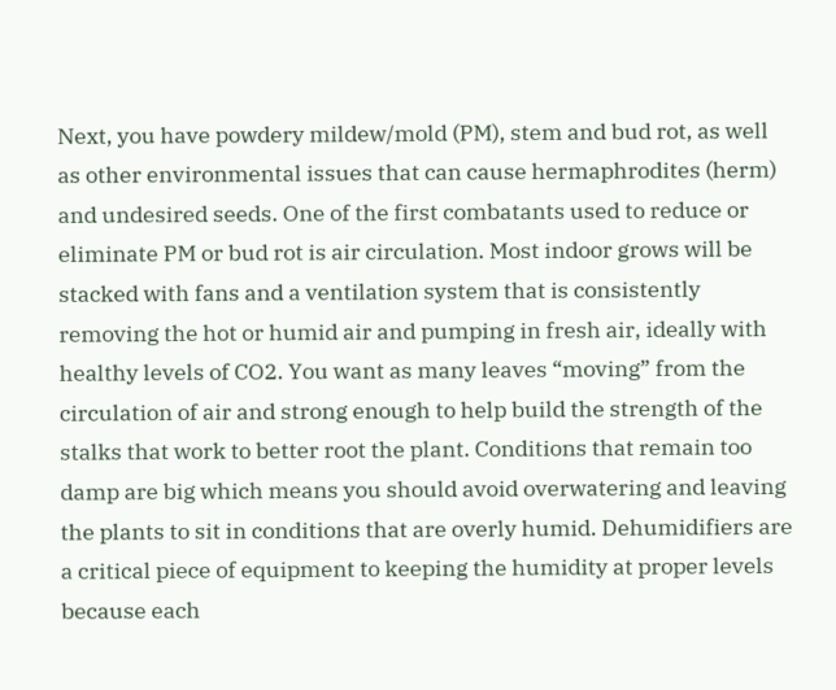Next, you have powdery mildew/mold (PM), stem and bud rot, as well as other environmental issues that can cause hermaphrodites (herm) and undesired seeds. One of the first combatants used to reduce or eliminate PM or bud rot is air circulation. Most indoor grows will be stacked with fans and a ventilation system that is consistently removing the hot or humid air and pumping in fresh air, ideally with healthy levels of CO2. You want as many leaves “moving” from the circulation of air and strong enough to help build the strength of the stalks that work to better root the plant. Conditions that remain too damp are big which means you should avoid overwatering and leaving the plants to sit in conditions that are overly humid. Dehumidifiers are a critical piece of equipment to keeping the humidity at proper levels because each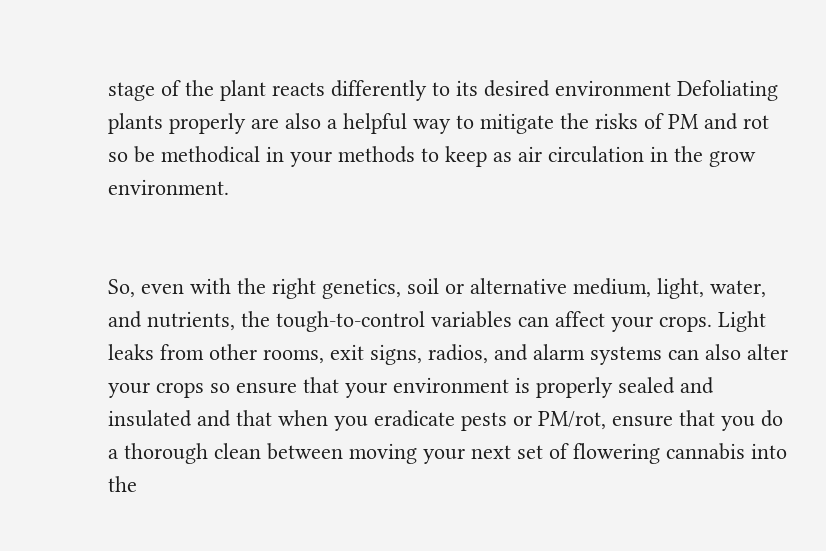stage of the plant reacts differently to its desired environment Defoliating plants properly are also a helpful way to mitigate the risks of PM and rot so be methodical in your methods to keep as air circulation in the grow environment.


So, even with the right genetics, soil or alternative medium, light, water, and nutrients, the tough-to-control variables can affect your crops. Light leaks from other rooms, exit signs, radios, and alarm systems can also alter your crops so ensure that your environment is properly sealed and insulated and that when you eradicate pests or PM/rot, ensure that you do a thorough clean between moving your next set of flowering cannabis into the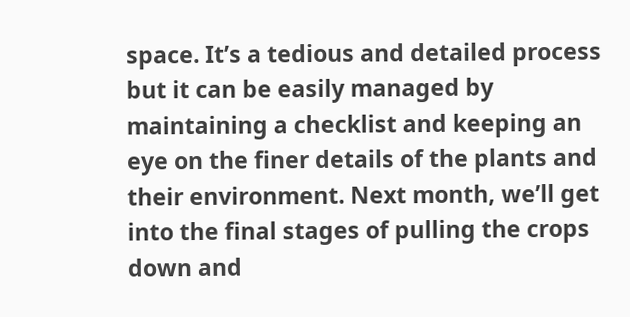space. It’s a tedious and detailed process but it can be easily managed by maintaining a checklist and keeping an eye on the finer details of the plants and their environment. Next month, we’ll get into the final stages of pulling the crops down and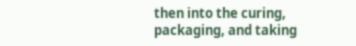then into the curing, packaging, and taking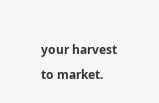your harvest to market.